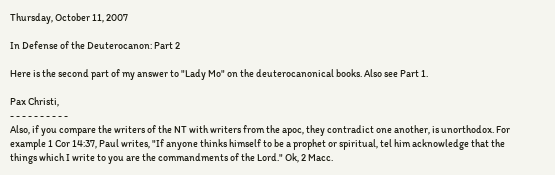Thursday, October 11, 2007

In Defense of the Deuterocanon: Part 2

Here is the second part of my answer to "Lady Mo" on the deuterocanonical books. Also see Part 1.

Pax Christi,
- - - - - - - - - -
Also, if you compare the writers of the NT with writers from the apoc, they contradict one another, is unorthodox. For example 1 Cor 14:37, Paul writes, "If anyone thinks himself to be a prophet or spiritual, tel him acknowledge that the things which I write to you are the commandments of the Lord." Ok, 2 Macc.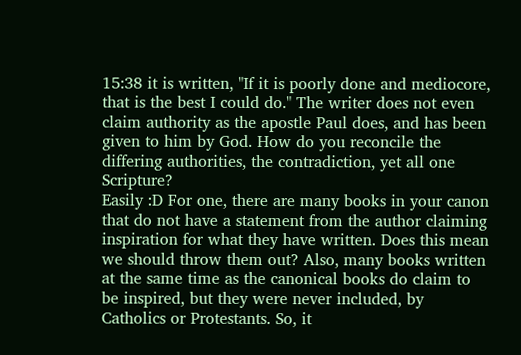15:38 it is written, "If it is poorly done and mediocore, that is the best I could do." The writer does not even claim authority as the apostle Paul does, and has been given to him by God. How do you reconcile the differing authorities, the contradiction, yet all one Scripture?
Easily :D For one, there are many books in your canon that do not have a statement from the author claiming inspiration for what they have written. Does this mean we should throw them out? Also, many books written at the same time as the canonical books do claim to be inspired, but they were never included, by Catholics or Protestants. So, it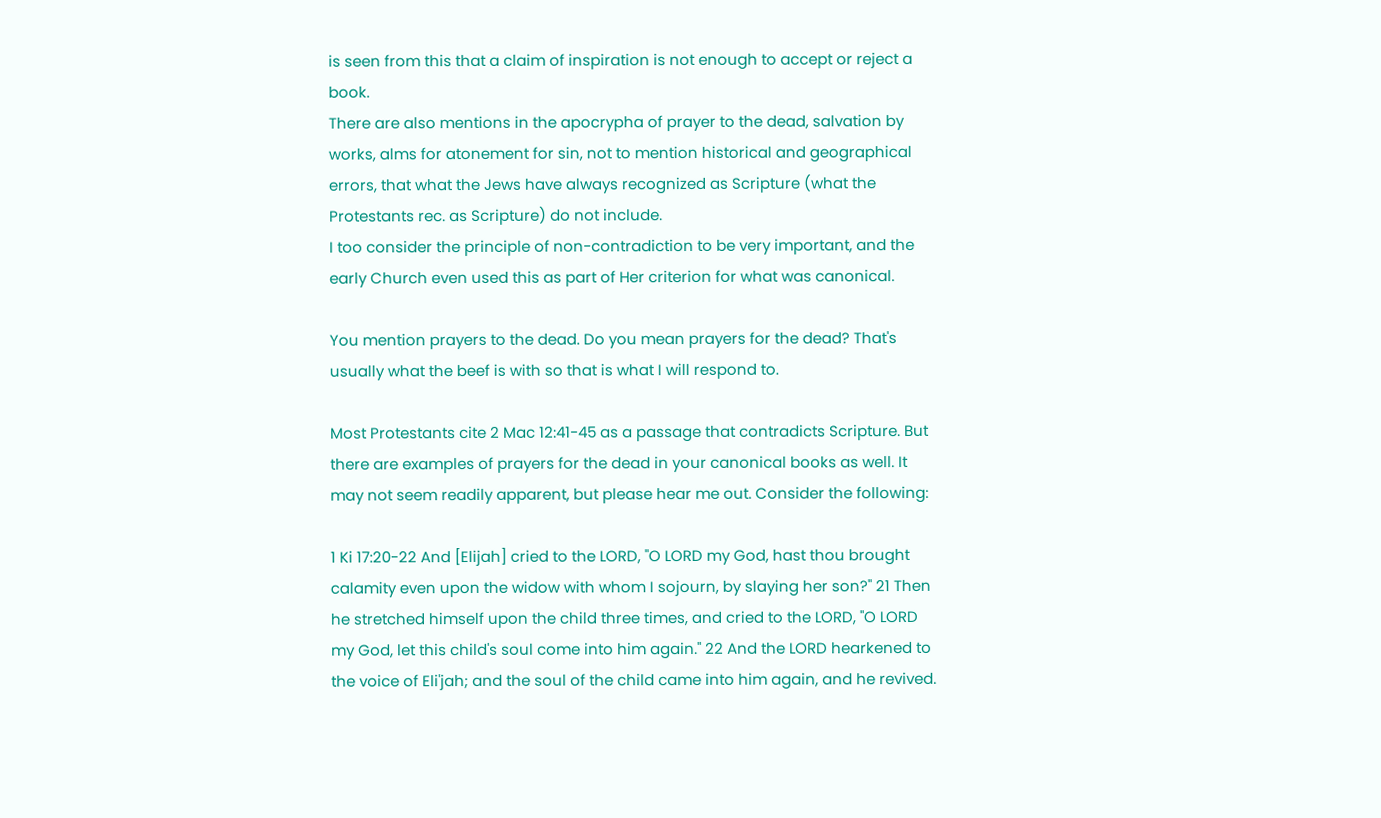is seen from this that a claim of inspiration is not enough to accept or reject a book.
There are also mentions in the apocrypha of prayer to the dead, salvation by works, alms for atonement for sin, not to mention historical and geographical errors, that what the Jews have always recognized as Scripture (what the Protestants rec. as Scripture) do not include.
I too consider the principle of non-contradiction to be very important, and the early Church even used this as part of Her criterion for what was canonical.

You mention prayers to the dead. Do you mean prayers for the dead? That's usually what the beef is with so that is what I will respond to.

Most Protestants cite 2 Mac 12:41-45 as a passage that contradicts Scripture. But there are examples of prayers for the dead in your canonical books as well. It may not seem readily apparent, but please hear me out. Consider the following:

1 Ki 17:20-22 And [Elijah] cried to the LORD, "O LORD my God, hast thou brought calamity even upon the widow with whom I sojourn, by slaying her son?" 21 Then he stretched himself upon the child three times, and cried to the LORD, "O LORD my God, let this child's soul come into him again." 22 And the LORD hearkened to the voice of Eli'jah; and the soul of the child came into him again, and he revived.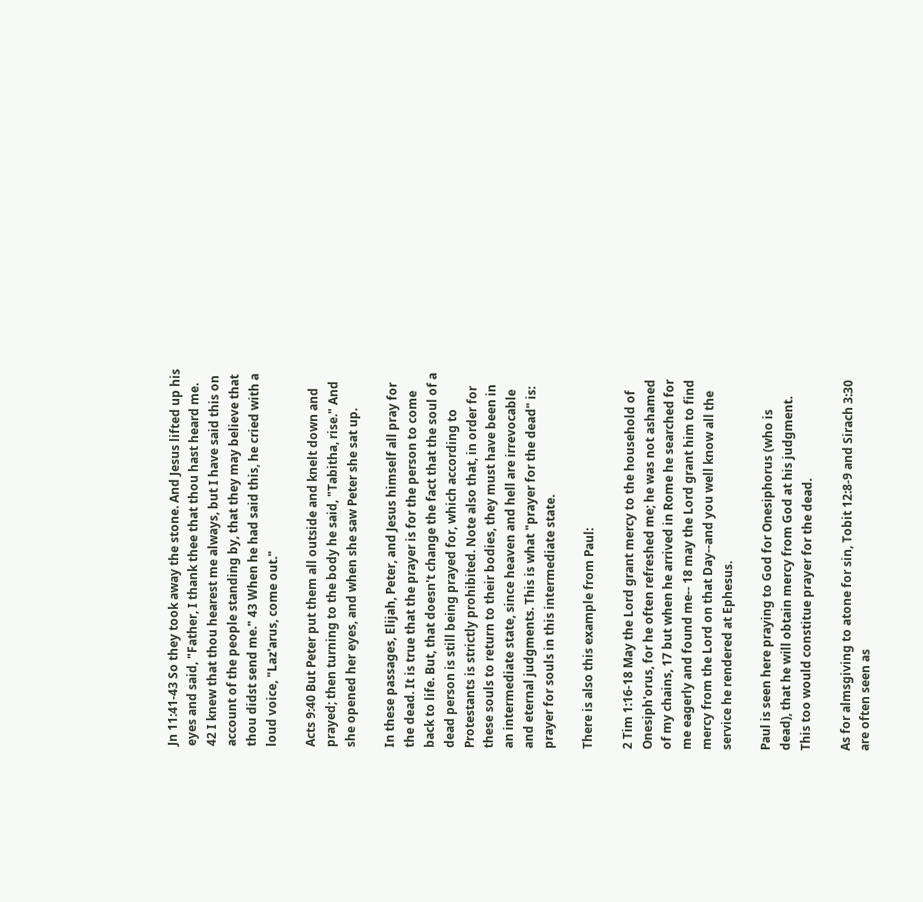Jn 11:41-43 So they took away the stone. And Jesus lifted up his eyes and said, "Father, I thank thee that thou hast heard me. 42 I knew that thou hearest me always, but I have said this on account of the people standing by, that they may believe that thou didst send me." 43 When he had said this, he cried with a loud voice, "Laz'arus, come out."

Acts 9:40 But Peter put them all outside and knelt down and prayed; then turning to the body he said, "Tabitha, rise." And she opened her eyes, and when she saw Peter she sat up.

In these passages, Elijah, Peter, and Jesus himself all pray for the dead. It is true that the prayer is for the person to come back to life. But, that doesn't change the fact that the soul of a dead person is still being prayed for, which according to Protestants is strictly prohibited. Note also that, in order for these souls to return to their bodies, they must have been in an intermediate state, since heaven and hell are irrevocable and eternal judgments. This is what "prayer for the dead" is: prayer for souls in this intermediate state.

There is also this example from Paul:

2 Tim 1:16-18 May the Lord grant mercy to the household of Onesiph'orus, for he often refreshed me; he was not ashamed of my chains, 17 but when he arrived in Rome he searched for me eagerly and found me-- 18 may the Lord grant him to find mercy from the Lord on that Day--and you well know all the service he rendered at Ephesus.

Paul is seen here praying to God for Onesiphorus (who is dead), that he will obtain mercy from God at his judgment. This too would constitue prayer for the dead.

As for almsgiving to atone for sin, Tobit 12:8-9 and Sirach 3:30 are often seen as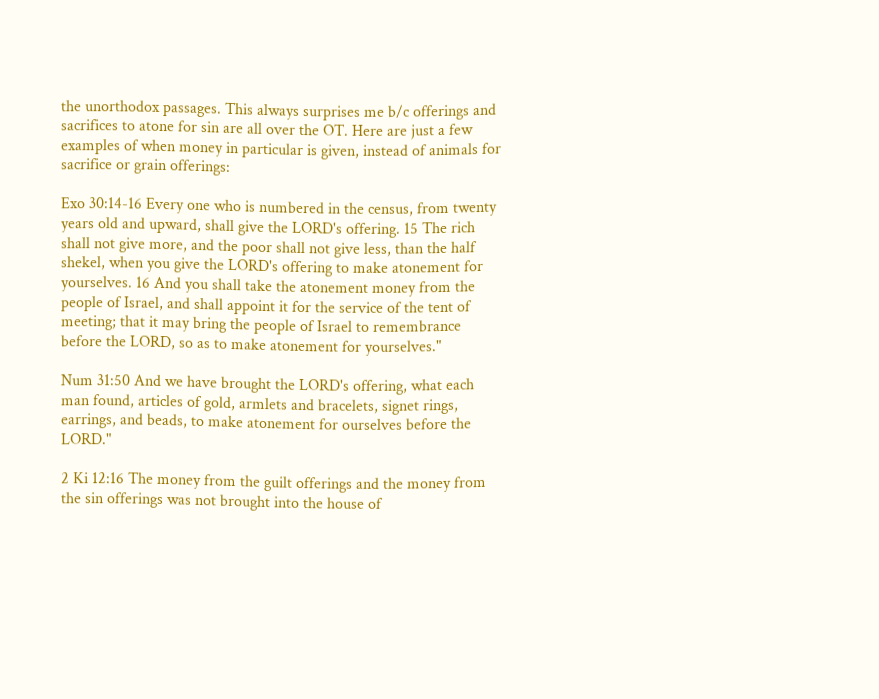the unorthodox passages. This always surprises me b/c offerings and sacrifices to atone for sin are all over the OT. Here are just a few examples of when money in particular is given, instead of animals for sacrifice or grain offerings:

Exo 30:14-16 Every one who is numbered in the census, from twenty years old and upward, shall give the LORD's offering. 15 The rich shall not give more, and the poor shall not give less, than the half shekel, when you give the LORD's offering to make atonement for yourselves. 16 And you shall take the atonement money from the people of Israel, and shall appoint it for the service of the tent of meeting; that it may bring the people of Israel to remembrance before the LORD, so as to make atonement for yourselves."

Num 31:50 And we have brought the LORD's offering, what each man found, articles of gold, armlets and bracelets, signet rings, earrings, and beads, to make atonement for ourselves before the LORD."

2 Ki 12:16 The money from the guilt offerings and the money from the sin offerings was not brought into the house of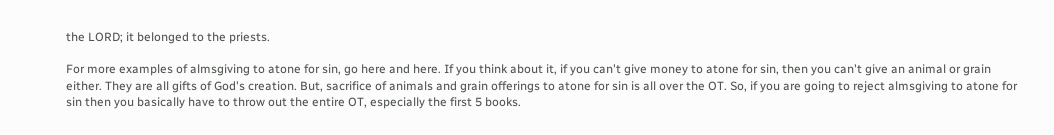the LORD; it belonged to the priests.

For more examples of almsgiving to atone for sin, go here and here. If you think about it, if you can't give money to atone for sin, then you can't give an animal or grain either. They are all gifts of God's creation. But, sacrifice of animals and grain offerings to atone for sin is all over the OT. So, if you are going to reject almsgiving to atone for sin then you basically have to throw out the entire OT, especially the first 5 books.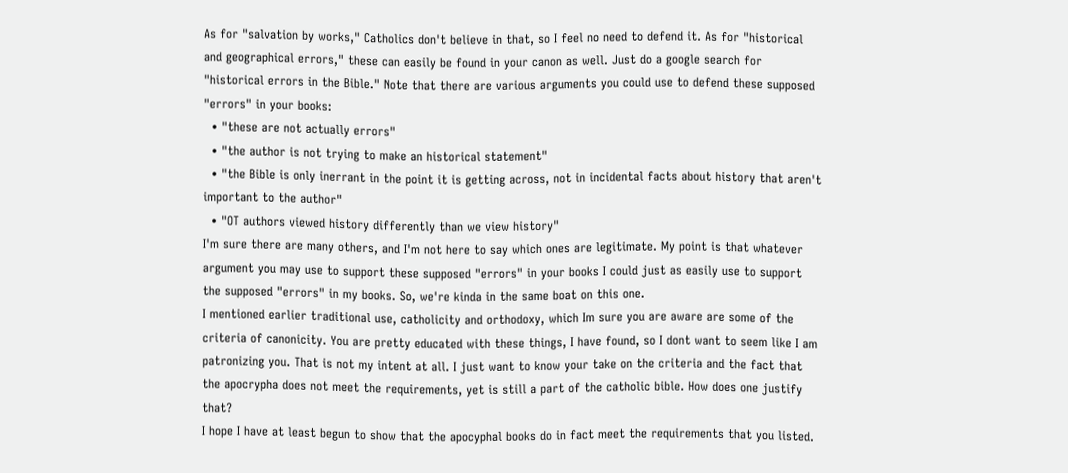As for "salvation by works," Catholics don't believe in that, so I feel no need to defend it. As for "historical and geographical errors," these can easily be found in your canon as well. Just do a google search for "historical errors in the Bible." Note that there are various arguments you could use to defend these supposed "errors" in your books:
  • "these are not actually errors"
  • "the author is not trying to make an historical statement"
  • "the Bible is only inerrant in the point it is getting across, not in incidental facts about history that aren't important to the author"
  • "OT authors viewed history differently than we view history"
I'm sure there are many others, and I'm not here to say which ones are legitimate. My point is that whatever argument you may use to support these supposed "errors" in your books I could just as easily use to support the supposed "errors" in my books. So, we're kinda in the same boat on this one.
I mentioned earlier traditional use, catholicity and orthodoxy, which Im sure you are aware are some of the criteria of canonicity. You are pretty educated with these things, I have found, so I dont want to seem like I am patronizing you. That is not my intent at all. I just want to know your take on the criteria and the fact that the apocrypha does not meet the requirements, yet is still a part of the catholic bible. How does one justify that?
I hope I have at least begun to show that the apocyphal books do in fact meet the requirements that you listed.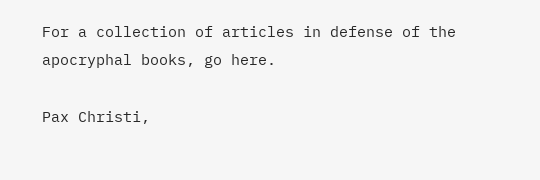For a collection of articles in defense of the apocryphal books, go here.

Pax Christi,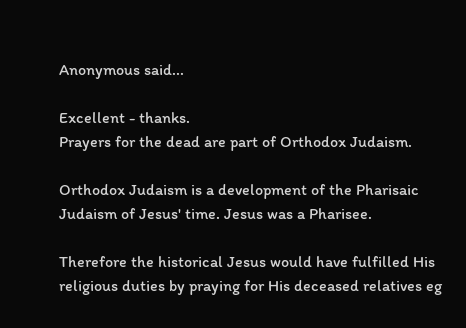Anonymous said...

Excellent - thanks.
Prayers for the dead are part of Orthodox Judaism.

Orthodox Judaism is a development of the Pharisaic Judaism of Jesus' time. Jesus was a Pharisee.

Therefore the historical Jesus would have fulfilled His religious duties by praying for His deceased relatives eg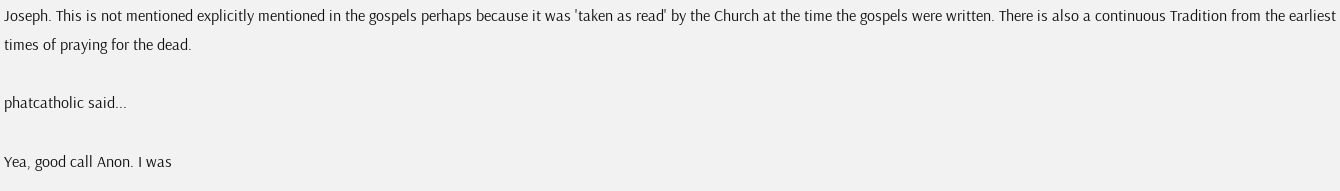Joseph. This is not mentioned explicitly mentioned in the gospels perhaps because it was 'taken as read' by the Church at the time the gospels were written. There is also a continuous Tradition from the earliest times of praying for the dead.

phatcatholic said...

Yea, good call Anon. I was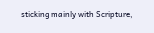sticking mainly with Scripture,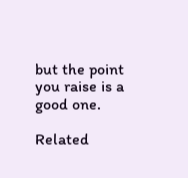but the point you raise is a good one.

Related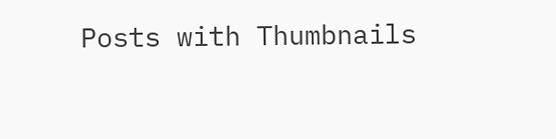Posts with Thumbnails